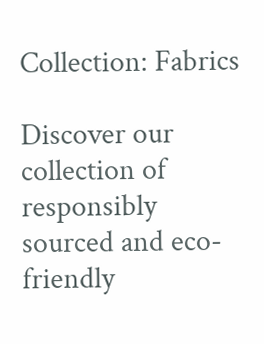Collection: Fabrics

Discover our collection of responsibly sourced and eco-friendly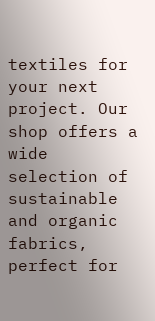textiles for your next project. Our shop offers a wide selection of sustainable and organic fabrics, perfect for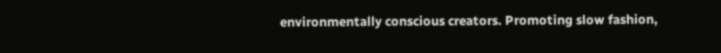environmentally conscious creators. Promoting slow fashion,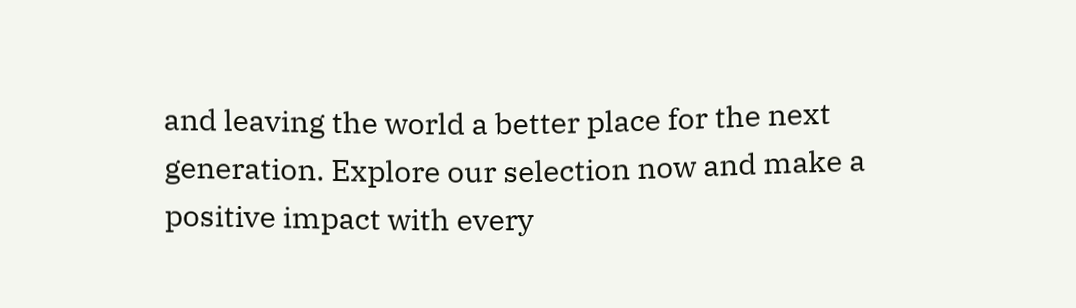and leaving the world a better place for the next generation. Explore our selection now and make a positive impact with every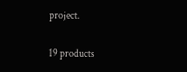project.

19 products